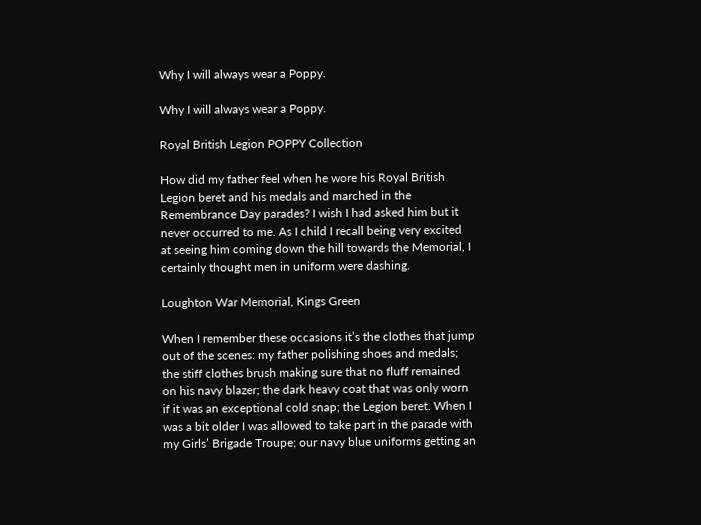Why I will always wear a Poppy.

Why I will always wear a Poppy.

Royal British Legion POPPY Collection

How did my father feel when he wore his Royal British Legion beret and his medals and marched in the Remembrance Day parades? I wish I had asked him but it never occurred to me. As I child I recall being very excited at seeing him coming down the hill towards the Memorial, I certainly thought men in uniform were dashing.

Loughton War Memorial, Kings Green

When I remember these occasions it’s the clothes that jump out of the scenes: my father polishing shoes and medals; the stiff clothes brush making sure that no fluff remained on his navy blazer; the dark heavy coat that was only worn if it was an exceptional cold snap; the Legion beret. When I was a bit older I was allowed to take part in the parade with my Girls’ Brigade Troupe; our navy blue uniforms getting an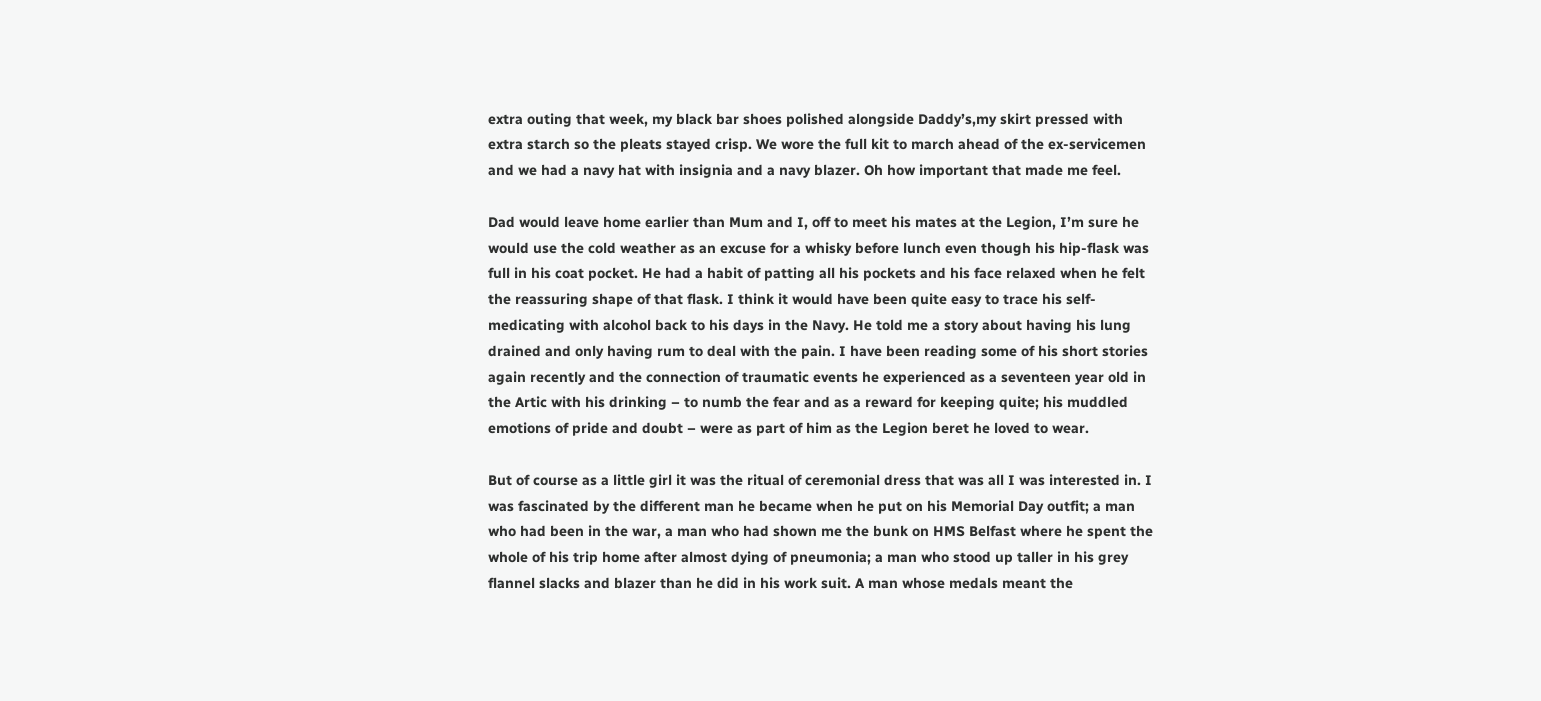extra outing that week, my black bar shoes polished alongside Daddy’s,my skirt pressed with extra starch so the pleats stayed crisp. We wore the full kit to march ahead of the ex-servicemen and we had a navy hat with insignia and a navy blazer. Oh how important that made me feel.

Dad would leave home earlier than Mum and I, off to meet his mates at the Legion, I’m sure he would use the cold weather as an excuse for a whisky before lunch even though his hip-flask was full in his coat pocket. He had a habit of patting all his pockets and his face relaxed when he felt the reassuring shape of that flask. I think it would have been quite easy to trace his self-medicating with alcohol back to his days in the Navy. He told me a story about having his lung drained and only having rum to deal with the pain. I have been reading some of his short stories again recently and the connection of traumatic events he experienced as a seventeen year old in the Artic with his drinking – to numb the fear and as a reward for keeping quite; his muddled emotions of pride and doubt – were as part of him as the Legion beret he loved to wear.

But of course as a little girl it was the ritual of ceremonial dress that was all I was interested in. I was fascinated by the different man he became when he put on his Memorial Day outfit; a man who had been in the war, a man who had shown me the bunk on HMS Belfast where he spent the whole of his trip home after almost dying of pneumonia; a man who stood up taller in his grey flannel slacks and blazer than he did in his work suit. A man whose medals meant the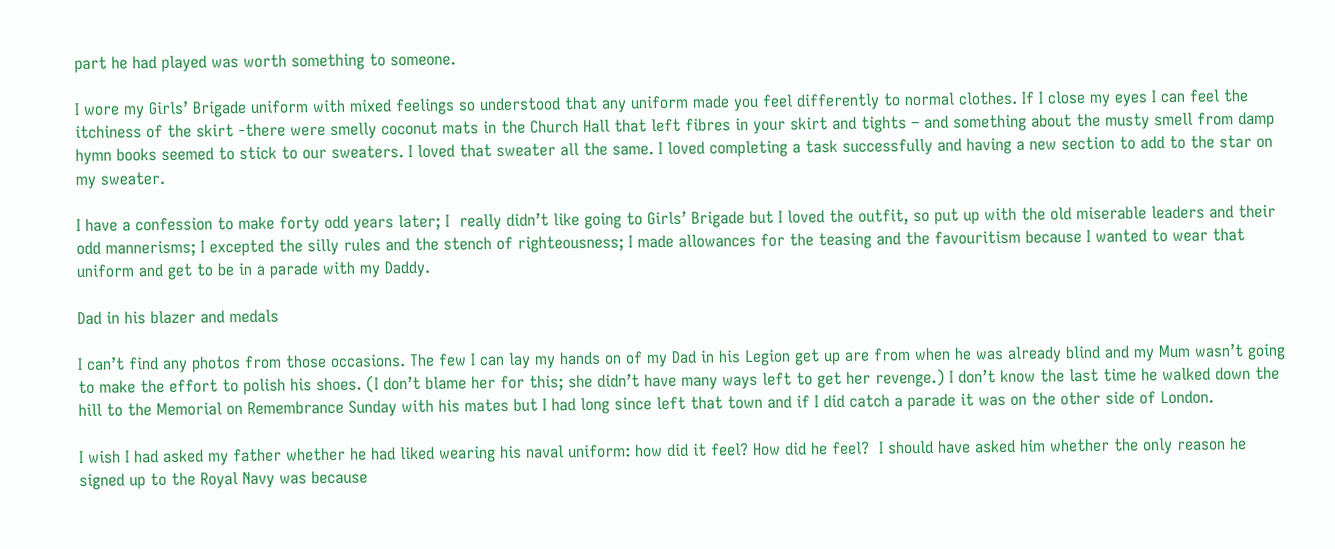part he had played was worth something to someone.

I wore my Girls’ Brigade uniform with mixed feelings so understood that any uniform made you feel differently to normal clothes. If I close my eyes I can feel the itchiness of the skirt -there were smelly coconut mats in the Church Hall that left fibres in your skirt and tights – and something about the musty smell from damp hymn books seemed to stick to our sweaters. I loved that sweater all the same. I loved completing a task successfully and having a new section to add to the star on my sweater.

I have a confession to make forty odd years later; I  really didn’t like going to Girls’ Brigade but I loved the outfit, so put up with the old miserable leaders and their odd mannerisms; I excepted the silly rules and the stench of righteousness; I made allowances for the teasing and the favouritism because I wanted to wear that uniform and get to be in a parade with my Daddy.

Dad in his blazer and medals

I can’t find any photos from those occasions. The few I can lay my hands on of my Dad in his Legion get up are from when he was already blind and my Mum wasn’t going to make the effort to polish his shoes. (I don’t blame her for this; she didn’t have many ways left to get her revenge.) I don’t know the last time he walked down the hill to the Memorial on Remembrance Sunday with his mates but I had long since left that town and if I did catch a parade it was on the other side of London.

I wish I had asked my father whether he had liked wearing his naval uniform: how did it feel? How did he feel?  I should have asked him whether the only reason he signed up to the Royal Navy was because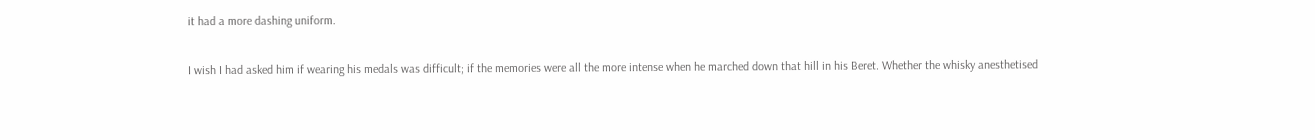it had a more dashing uniform.

I wish I had asked him if wearing his medals was difficult; if the memories were all the more intense when he marched down that hill in his Beret. Whether the whisky anesthetised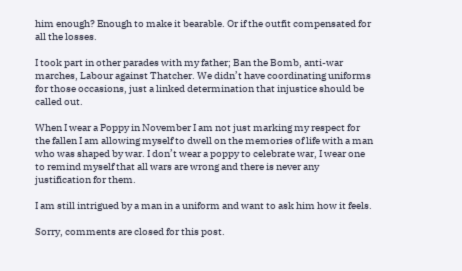him enough? Enough to make it bearable. Or if the outfit compensated for all the losses.

I took part in other parades with my father; Ban the Bomb, anti-war marches, Labour against Thatcher. We didn’t have coordinating uniforms for those occasions, just a linked determination that injustice should be called out.

When I wear a Poppy in November I am not just marking my respect for the fallen I am allowing myself to dwell on the memories of life with a man who was shaped by war. I don’t wear a poppy to celebrate war, I wear one to remind myself that all wars are wrong and there is never any justification for them.

I am still intrigued by a man in a uniform and want to ask him how it feels.

Sorry, comments are closed for this post.